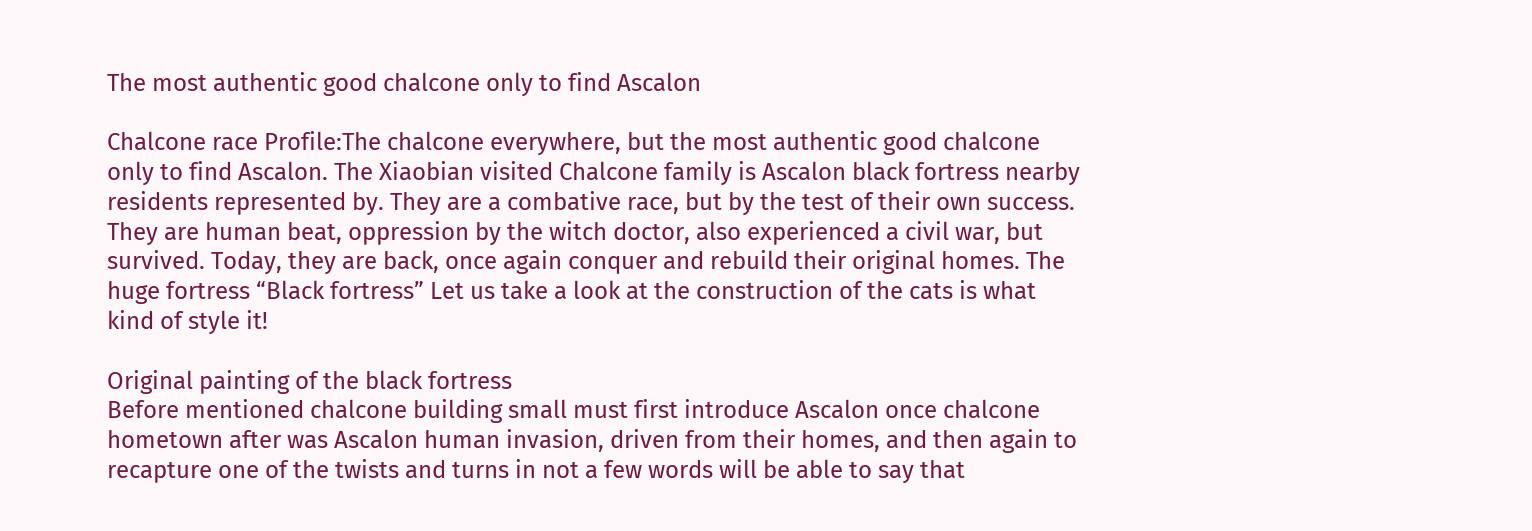The most authentic good chalcone only to find Ascalon

Chalcone race Profile:The chalcone everywhere, but the most authentic good chalcone only to find Ascalon. The Xiaobian visited Chalcone family is Ascalon black fortress nearby residents represented by. They are a combative race, but by the test of their own success. They are human beat, oppression by the witch doctor, also experienced a civil war, but survived. Today, they are back, once again conquer and rebuild their original homes. The huge fortress “Black fortress” Let us take a look at the construction of the cats is what kind of style it!

Original painting of the black fortress
Before mentioned chalcone building small must first introduce Ascalon once chalcone hometown after was Ascalon human invasion, driven from their homes, and then again to recapture one of the twists and turns in not a few words will be able to say that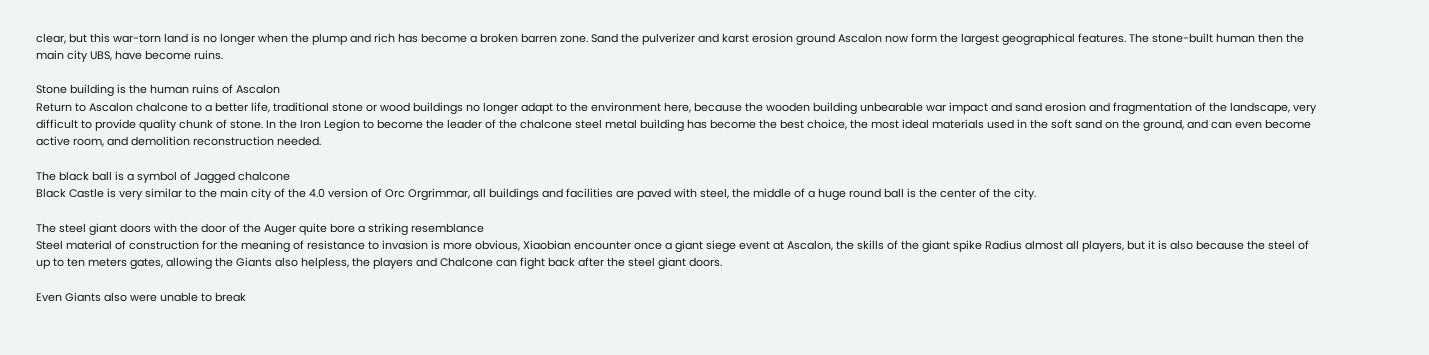clear, but this war-torn land is no longer when the plump and rich has become a broken barren zone. Sand the pulverizer and karst erosion ground Ascalon now form the largest geographical features. The stone-built human then the main city UBS, have become ruins.

Stone building is the human ruins of Ascalon
Return to Ascalon chalcone to a better life, traditional stone or wood buildings no longer adapt to the environment here, because the wooden building unbearable war impact and sand erosion and fragmentation of the landscape, very difficult to provide quality chunk of stone. In the Iron Legion to become the leader of the chalcone steel metal building has become the best choice, the most ideal materials used in the soft sand on the ground, and can even become active room, and demolition reconstruction needed.

The black ball is a symbol of Jagged chalcone
Black Castle is very similar to the main city of the 4.0 version of Orc Orgrimmar, all buildings and facilities are paved with steel, the middle of a huge round ball is the center of the city.

The steel giant doors with the door of the Auger quite bore a striking resemblance
Steel material of construction for the meaning of resistance to invasion is more obvious, Xiaobian encounter once a giant siege event at Ascalon, the skills of the giant spike Radius almost all players, but it is also because the steel of up to ten meters gates, allowing the Giants also helpless, the players and Chalcone can fight back after the steel giant doors.

Even Giants also were unable to break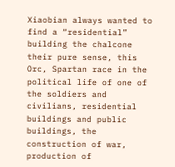Xiaobian always wanted to find a “residential” building the chalcone their pure sense, this Orc, Spartan race in the political life of one of the soldiers and civilians, residential buildings and public buildings, the construction of war, production of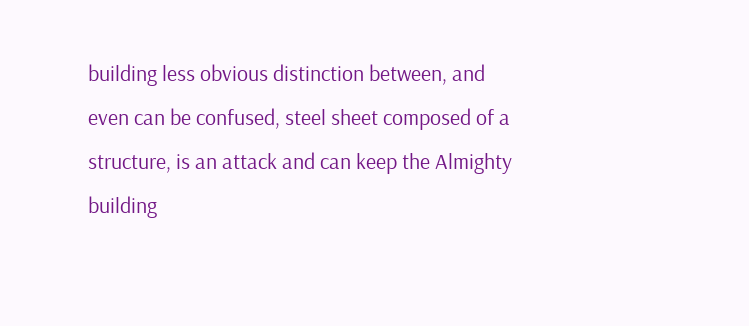building less obvious distinction between, and even can be confused, steel sheet composed of a structure, is an attack and can keep the Almighty building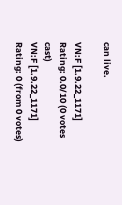can live.

VN:F [1.9.22_1171]
Rating: 0.0/10 (0 votes cast)
VN:F [1.9.22_1171]
Rating: 0 (from 0 votes)